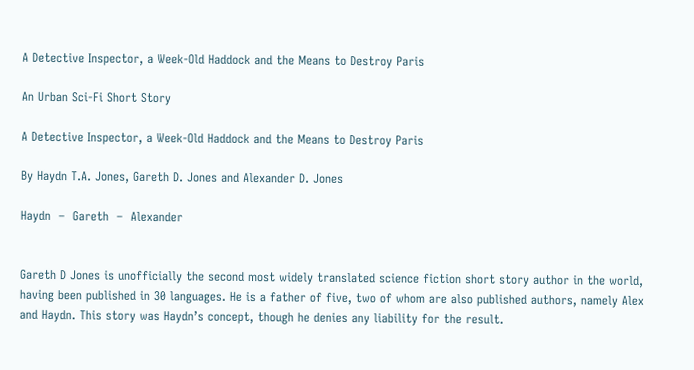A Detective Inspector, a Week-Old Haddock and the Means to Destroy Paris

An Urban Sci-Fi Short Story

A Detective Inspector, a Week-Old Haddock and the Means to Destroy Paris

By Haydn T.A. Jones, Gareth D. Jones and Alexander D. Jones

Haydn  –  Gareth  –  Alexander


Gareth D Jones is unofficially the second most widely translated science fiction short story author in the world, having been published in 30 languages. He is a father of five, two of whom are also published authors, namely Alex and Haydn. This story was Haydn’s concept, though he denies any liability for the result.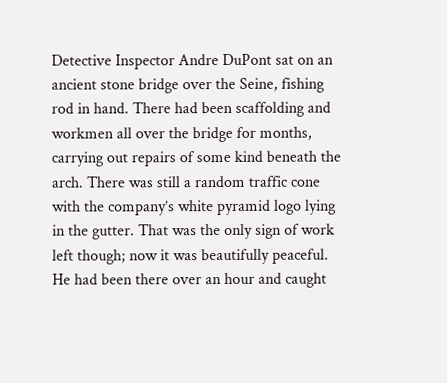Detective Inspector Andre DuPont sat on an ancient stone bridge over the Seine, fishing rod in hand. There had been scaffolding and workmen all over the bridge for months, carrying out repairs of some kind beneath the arch. There was still a random traffic cone with the company’s white pyramid logo lying in the gutter. That was the only sign of work left though; now it was beautifully peaceful. He had been there over an hour and caught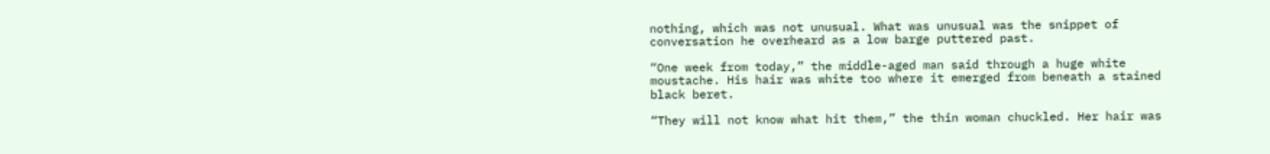nothing, which was not unusual. What was unusual was the snippet of conversation he overheard as a low barge puttered past.

“One week from today,” the middle-aged man said through a huge white moustache. His hair was white too where it emerged from beneath a stained black beret.

“They will not know what hit them,” the thin woman chuckled. Her hair was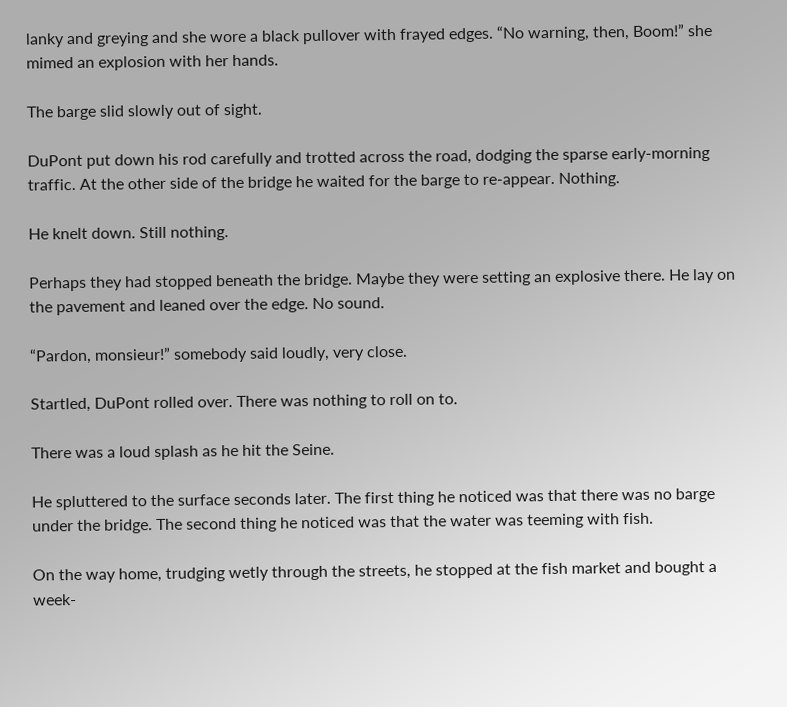lanky and greying and she wore a black pullover with frayed edges. “No warning, then, Boom!” she mimed an explosion with her hands.

The barge slid slowly out of sight.

DuPont put down his rod carefully and trotted across the road, dodging the sparse early-morning traffic. At the other side of the bridge he waited for the barge to re-appear. Nothing.

He knelt down. Still nothing.

Perhaps they had stopped beneath the bridge. Maybe they were setting an explosive there. He lay on the pavement and leaned over the edge. No sound.

“Pardon, monsieur!” somebody said loudly, very close.

Startled, DuPont rolled over. There was nothing to roll on to.

There was a loud splash as he hit the Seine.

He spluttered to the surface seconds later. The first thing he noticed was that there was no barge under the bridge. The second thing he noticed was that the water was teeming with fish.

On the way home, trudging wetly through the streets, he stopped at the fish market and bought a week-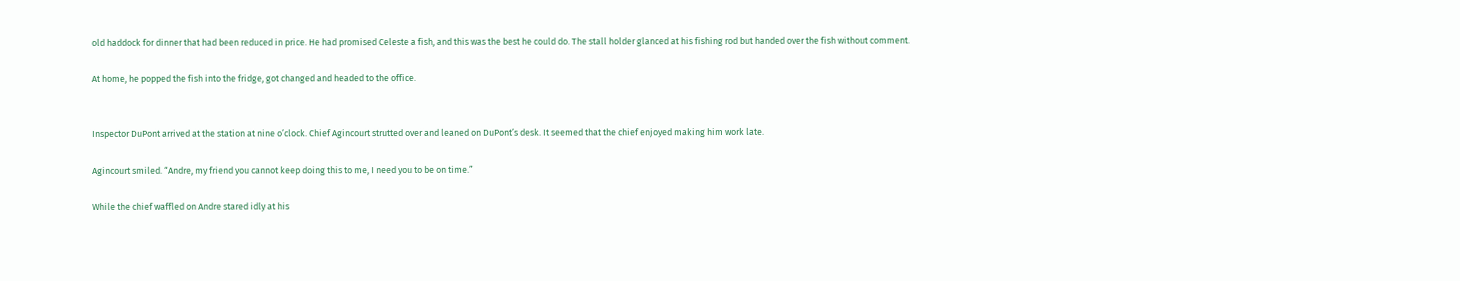old haddock for dinner that had been reduced in price. He had promised Celeste a fish, and this was the best he could do. The stall holder glanced at his fishing rod but handed over the fish without comment.

At home, he popped the fish into the fridge, got changed and headed to the office.


Inspector DuPont arrived at the station at nine o’clock. Chief Agincourt strutted over and leaned on DuPont’s desk. It seemed that the chief enjoyed making him work late.

Agincourt smiled. “Andre, my friend you cannot keep doing this to me, I need you to be on time.”

While the chief waffled on Andre stared idly at his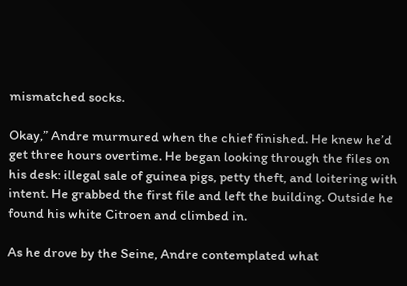mismatched socks.

Okay,” Andre murmured when the chief finished. He knew he’d get three hours overtime. He began looking through the files on his desk: illegal sale of guinea pigs, petty theft, and loitering with intent. He grabbed the first file and left the building. Outside he found his white Citroen and climbed in.

As he drove by the Seine, Andre contemplated what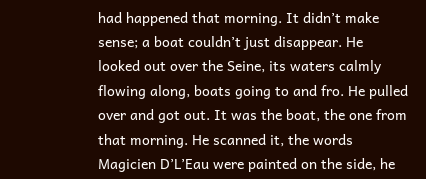had happened that morning. It didn’t make sense; a boat couldn’t just disappear. He looked out over the Seine, its waters calmly flowing along, boats going to and fro. He pulled over and got out. It was the boat, the one from that morning. He scanned it, the words Magicien D’L’Eau were painted on the side, he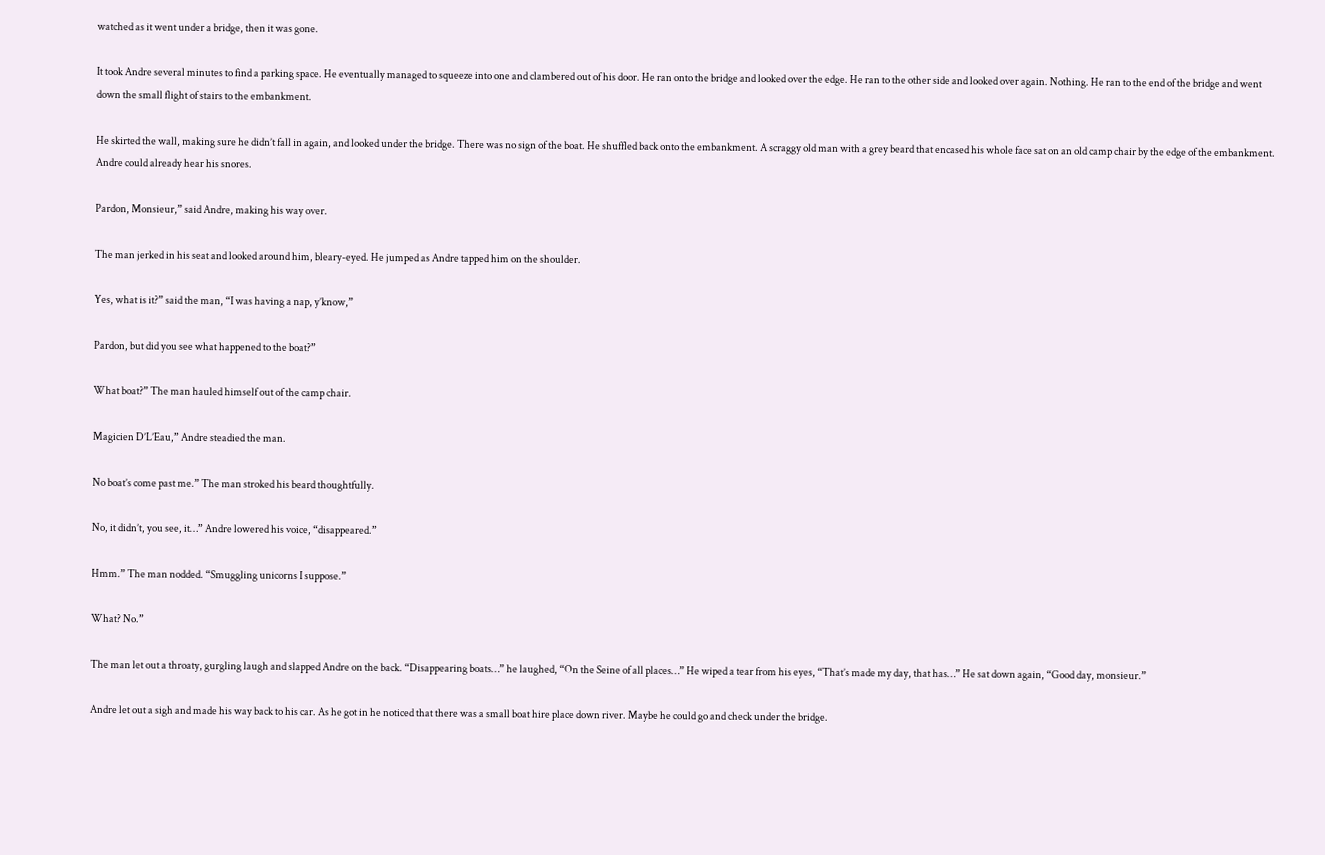watched as it went under a bridge, then it was gone.

It took Andre several minutes to find a parking space. He eventually managed to squeeze into one and clambered out of his door. He ran onto the bridge and looked over the edge. He ran to the other side and looked over again. Nothing. He ran to the end of the bridge and went down the small flight of stairs to the embankment.

He skirted the wall, making sure he didn’t fall in again, and looked under the bridge. There was no sign of the boat. He shuffled back onto the embankment. A scraggy old man with a grey beard that encased his whole face sat on an old camp chair by the edge of the embankment. Andre could already hear his snores.

Pardon, Monsieur,” said Andre, making his way over.

The man jerked in his seat and looked around him, bleary-eyed. He jumped as Andre tapped him on the shoulder.

Yes, what is it?” said the man, “I was having a nap, y’know,”

Pardon, but did you see what happened to the boat?”

What boat?” The man hauled himself out of the camp chair.

Magicien D’L’Eau,” Andre steadied the man.

No boat’s come past me.” The man stroked his beard thoughtfully.

No, it didn’t, you see, it…” Andre lowered his voice, “disappeared.”

Hmm.” The man nodded. “Smuggling unicorns I suppose.”

What? No.”

The man let out a throaty, gurgling laugh and slapped Andre on the back. “Disappearing boats…” he laughed, “On the Seine of all places…” He wiped a tear from his eyes, “That’s made my day, that has…” He sat down again, “Good day, monsieur.”

Andre let out a sigh and made his way back to his car. As he got in he noticed that there was a small boat hire place down river. Maybe he could go and check under the bridge.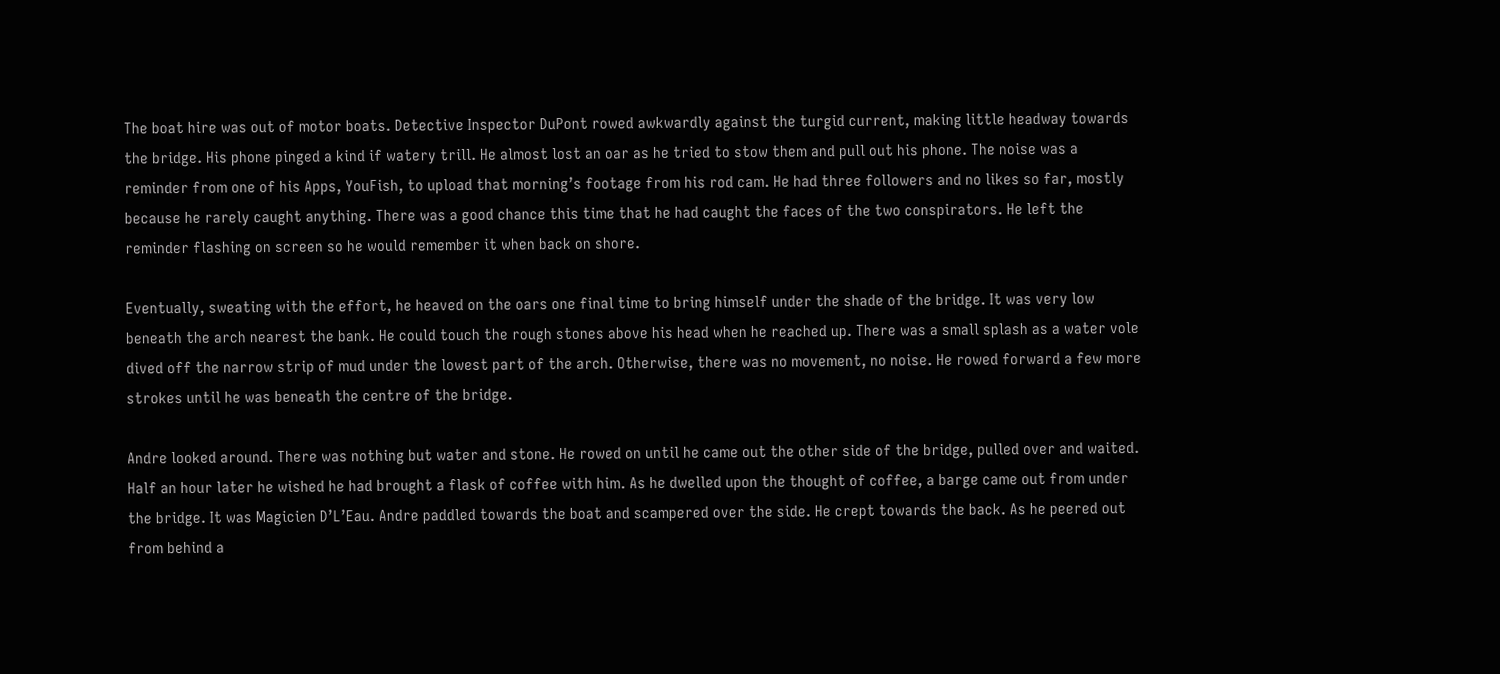The boat hire was out of motor boats. Detective Inspector DuPont rowed awkwardly against the turgid current, making little headway towards the bridge. His phone pinged a kind if watery trill. He almost lost an oar as he tried to stow them and pull out his phone. The noise was a reminder from one of his Apps, YouFish, to upload that morning’s footage from his rod cam. He had three followers and no likes so far, mostly because he rarely caught anything. There was a good chance this time that he had caught the faces of the two conspirators. He left the reminder flashing on screen so he would remember it when back on shore.

Eventually, sweating with the effort, he heaved on the oars one final time to bring himself under the shade of the bridge. It was very low beneath the arch nearest the bank. He could touch the rough stones above his head when he reached up. There was a small splash as a water vole dived off the narrow strip of mud under the lowest part of the arch. Otherwise, there was no movement, no noise. He rowed forward a few more strokes until he was beneath the centre of the bridge.

Andre looked around. There was nothing but water and stone. He rowed on until he came out the other side of the bridge, pulled over and waited. Half an hour later he wished he had brought a flask of coffee with him. As he dwelled upon the thought of coffee, a barge came out from under the bridge. It was Magicien D’L’Eau. Andre paddled towards the boat and scampered over the side. He crept towards the back. As he peered out from behind a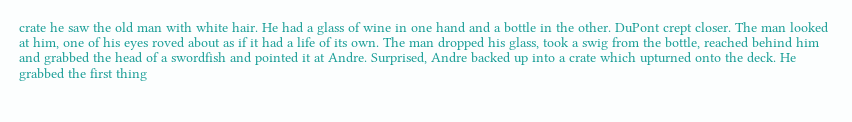crate he saw the old man with white hair. He had a glass of wine in one hand and a bottle in the other. DuPont crept closer. The man looked at him, one of his eyes roved about as if it had a life of its own. The man dropped his glass, took a swig from the bottle, reached behind him and grabbed the head of a swordfish and pointed it at Andre. Surprised, Andre backed up into a crate which upturned onto the deck. He grabbed the first thing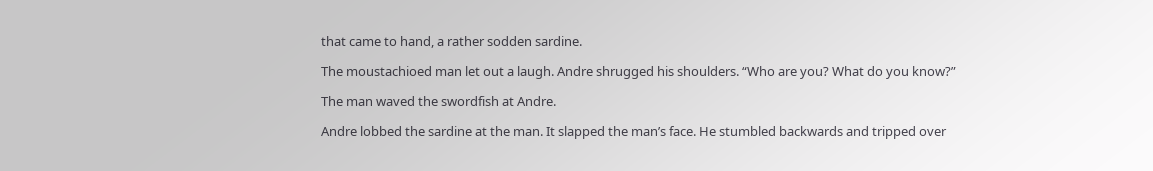that came to hand, a rather sodden sardine.

The moustachioed man let out a laugh. Andre shrugged his shoulders. “Who are you? What do you know?”

The man waved the swordfish at Andre.

Andre lobbed the sardine at the man. It slapped the man’s face. He stumbled backwards and tripped over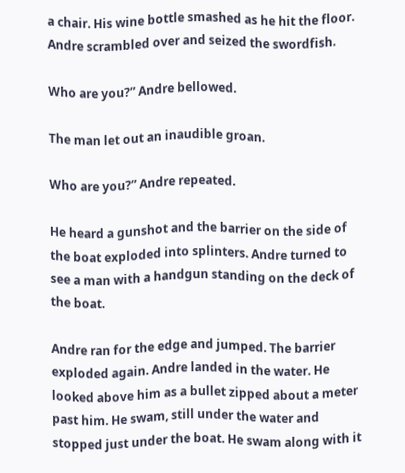a chair. His wine bottle smashed as he hit the floor. Andre scrambled over and seized the swordfish.

Who are you?” Andre bellowed.

The man let out an inaudible groan.

Who are you?” Andre repeated.

He heard a gunshot and the barrier on the side of the boat exploded into splinters. Andre turned to see a man with a handgun standing on the deck of the boat.

Andre ran for the edge and jumped. The barrier exploded again. Andre landed in the water. He looked above him as a bullet zipped about a meter past him. He swam, still under the water and stopped just under the boat. He swam along with it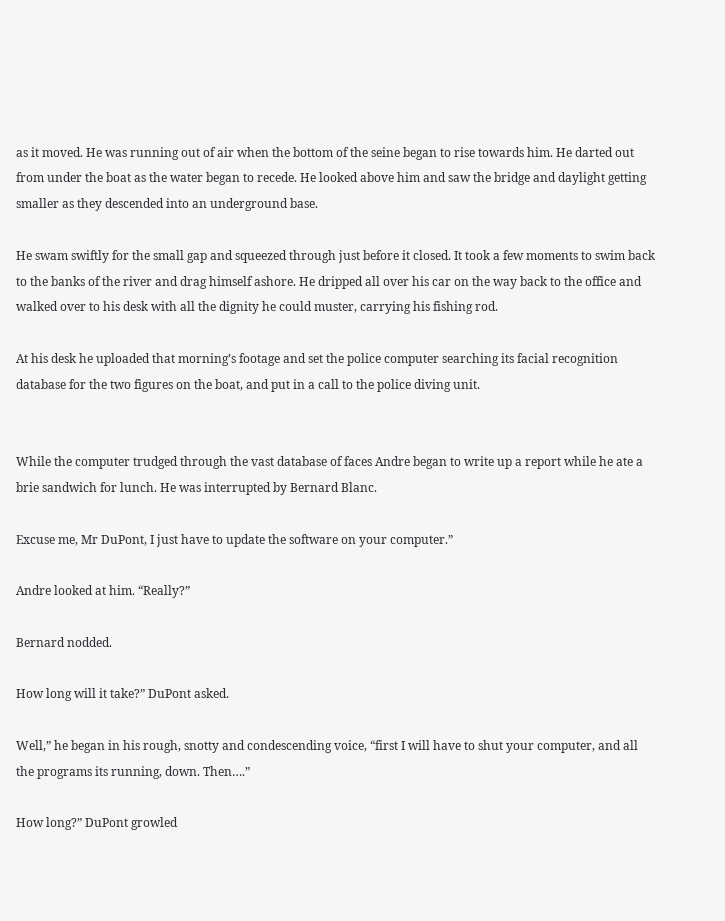as it moved. He was running out of air when the bottom of the seine began to rise towards him. He darted out from under the boat as the water began to recede. He looked above him and saw the bridge and daylight getting smaller as they descended into an underground base.

He swam swiftly for the small gap and squeezed through just before it closed. It took a few moments to swim back to the banks of the river and drag himself ashore. He dripped all over his car on the way back to the office and walked over to his desk with all the dignity he could muster, carrying his fishing rod.

At his desk he uploaded that morning’s footage and set the police computer searching its facial recognition database for the two figures on the boat, and put in a call to the police diving unit.


While the computer trudged through the vast database of faces Andre began to write up a report while he ate a brie sandwich for lunch. He was interrupted by Bernard Blanc.

Excuse me, Mr DuPont, I just have to update the software on your computer.”

Andre looked at him. “Really?”

Bernard nodded.

How long will it take?” DuPont asked.

Well,” he began in his rough, snotty and condescending voice, “first I will have to shut your computer, and all the programs its running, down. Then….”

How long?” DuPont growled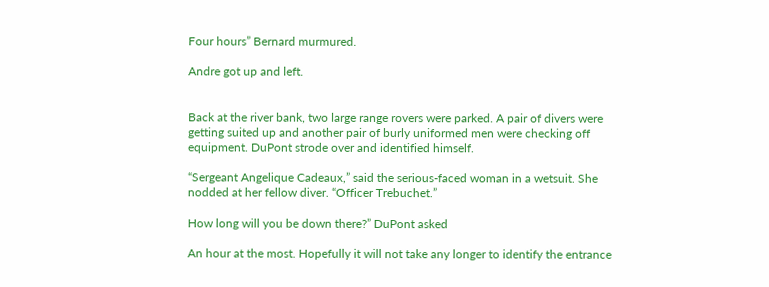Four hours” Bernard murmured.

Andre got up and left.


Back at the river bank, two large range rovers were parked. A pair of divers were getting suited up and another pair of burly uniformed men were checking off equipment. DuPont strode over and identified himself.

“Sergeant Angelique Cadeaux,” said the serious-faced woman in a wetsuit. She nodded at her fellow diver. “Officer Trebuchet.”

How long will you be down there?” DuPont asked

An hour at the most. Hopefully it will not take any longer to identify the entrance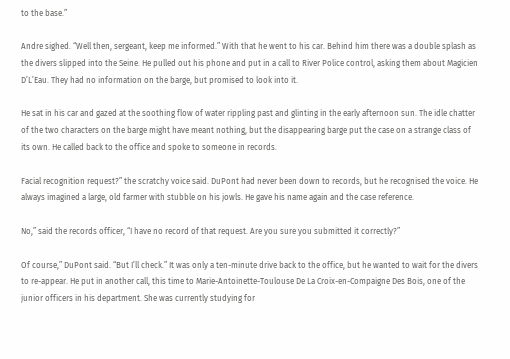to the base.”

Andre sighed. “Well then, sergeant, keep me informed.” With that he went to his car. Behind him there was a double splash as the divers slipped into the Seine. He pulled out his phone and put in a call to River Police control, asking them about Magicien D’L’Eau. They had no information on the barge, but promised to look into it.

He sat in his car and gazed at the soothing flow of water rippling past and glinting in the early afternoon sun. The idle chatter of the two characters on the barge might have meant nothing, but the disappearing barge put the case on a strange class of its own. He called back to the office and spoke to someone in records.

Facial recognition request?” the scratchy voice said. DuPont had never been down to records, but he recognised the voice. He always imagined a large, old farmer with stubble on his jowls. He gave his name again and the case reference.

No,” said the records officer, “I have no record of that request. Are you sure you submitted it correctly?”

Of course,” DuPont said. “But I’ll check.” It was only a ten-minute drive back to the office, but he wanted to wait for the divers to re-appear. He put in another call, this time to Marie-Antoinette-Toulouse De La Croix-en-Compaigne Des Bois, one of the junior officers in his department. She was currently studying for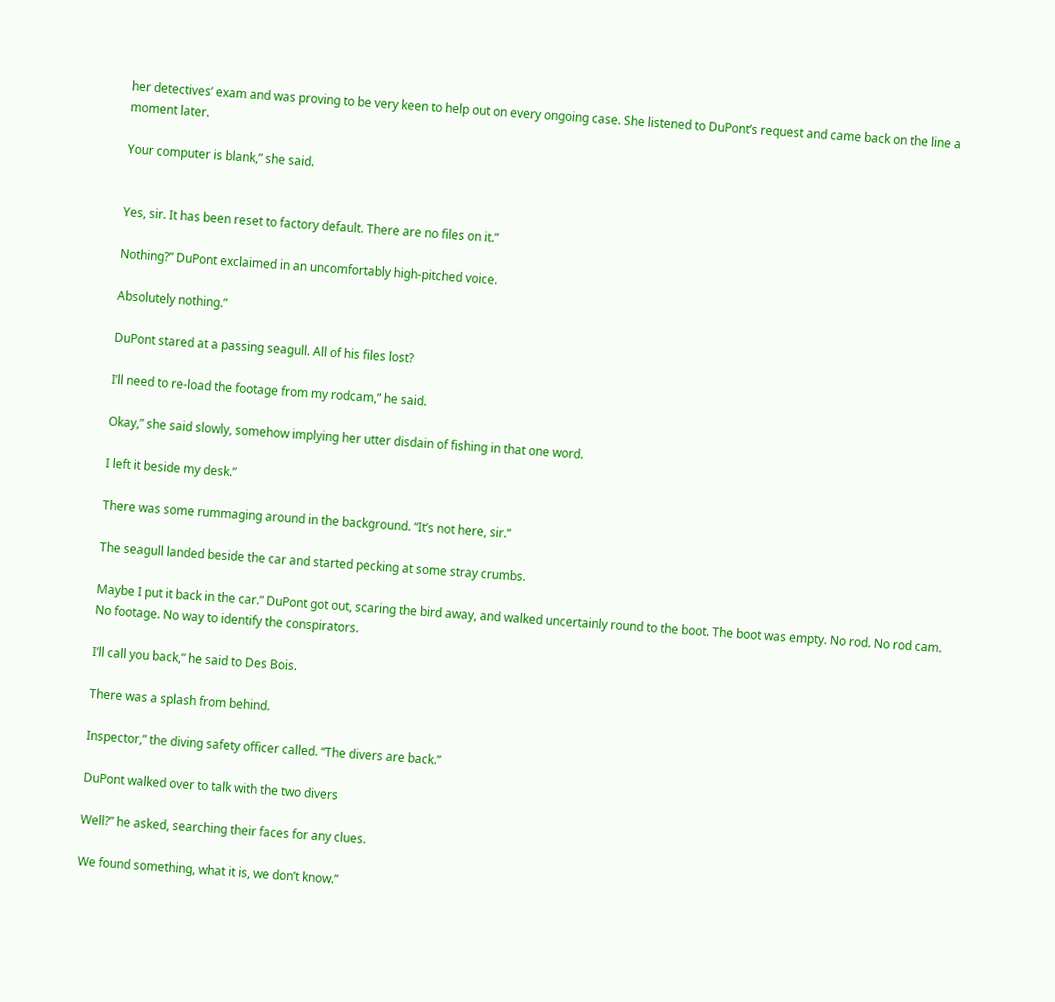her detectives’ exam and was proving to be very keen to help out on every ongoing case. She listened to DuPont’s request and came back on the line a moment later.

Your computer is blank,” she said.


Yes, sir. It has been reset to factory default. There are no files on it.”

Nothing?” DuPont exclaimed in an uncomfortably high-pitched voice.

Absolutely nothing.”

DuPont stared at a passing seagull. All of his files lost?

I’ll need to re-load the footage from my rodcam,” he said.

Okay,” she said slowly, somehow implying her utter disdain of fishing in that one word.

I left it beside my desk.”

There was some rummaging around in the background. “It’s not here, sir.”

The seagull landed beside the car and started pecking at some stray crumbs.

Maybe I put it back in the car.” DuPont got out, scaring the bird away, and walked uncertainly round to the boot. The boot was empty. No rod. No rod cam. No footage. No way to identify the conspirators.

I’ll call you back,” he said to Des Bois.

There was a splash from behind.

Inspector,” the diving safety officer called. “The divers are back.”

DuPont walked over to talk with the two divers

Well?” he asked, searching their faces for any clues.

We found something, what it is, we don’t know.”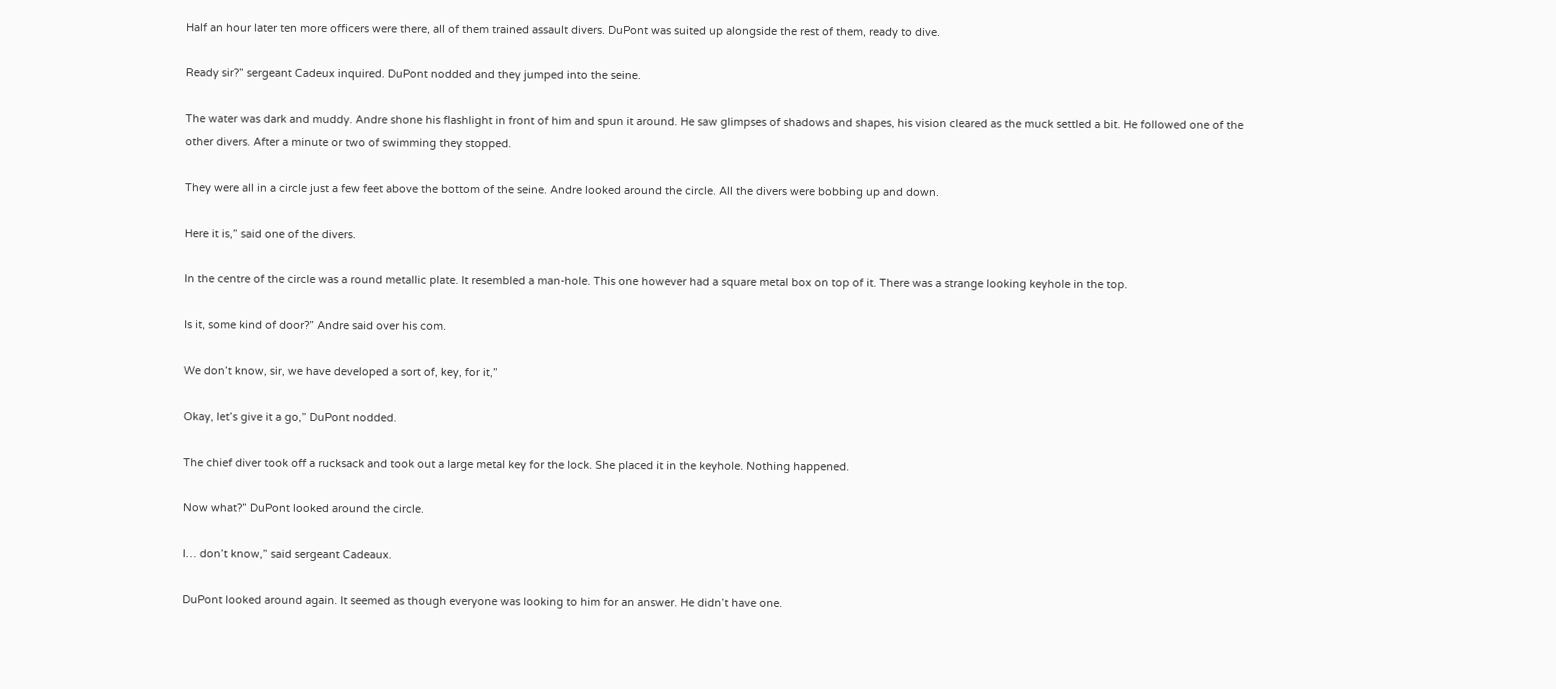Half an hour later ten more officers were there, all of them trained assault divers. DuPont was suited up alongside the rest of them, ready to dive.

Ready sir?” sergeant Cadeux inquired. DuPont nodded and they jumped into the seine.

The water was dark and muddy. Andre shone his flashlight in front of him and spun it around. He saw glimpses of shadows and shapes, his vision cleared as the muck settled a bit. He followed one of the other divers. After a minute or two of swimming they stopped.

They were all in a circle just a few feet above the bottom of the seine. Andre looked around the circle. All the divers were bobbing up and down.

Here it is,” said one of the divers.

In the centre of the circle was a round metallic plate. It resembled a man-hole. This one however had a square metal box on top of it. There was a strange looking keyhole in the top.

Is it, some kind of door?” Andre said over his com.

We don’t know, sir, we have developed a sort of, key, for it,”

Okay, let’s give it a go,” DuPont nodded.

The chief diver took off a rucksack and took out a large metal key for the lock. She placed it in the keyhole. Nothing happened.

Now what?” DuPont looked around the circle.

I… don’t know,” said sergeant Cadeaux.

DuPont looked around again. It seemed as though everyone was looking to him for an answer. He didn’t have one.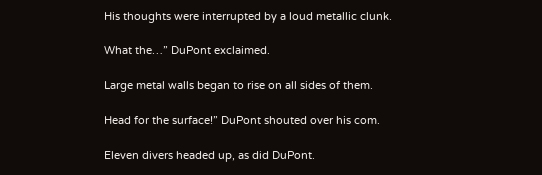His thoughts were interrupted by a loud metallic clunk.

What the…” DuPont exclaimed.

Large metal walls began to rise on all sides of them.

Head for the surface!” DuPont shouted over his com.

Eleven divers headed up, as did DuPont.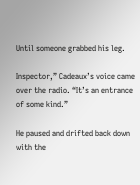Until someone grabbed his leg.

Inspector,” Cadeaux’s voice came over the radio. “It’s an entrance of some kind.”

He paused and drifted back down with the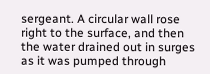sergeant. A circular wall rose right to the surface, and then the water drained out in surges as it was pumped through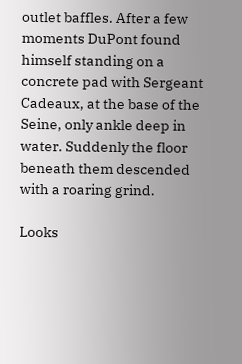outlet baffles. After a few moments DuPont found himself standing on a concrete pad with Sergeant Cadeaux, at the base of the Seine, only ankle deep in water. Suddenly the floor beneath them descended with a roaring grind.

Looks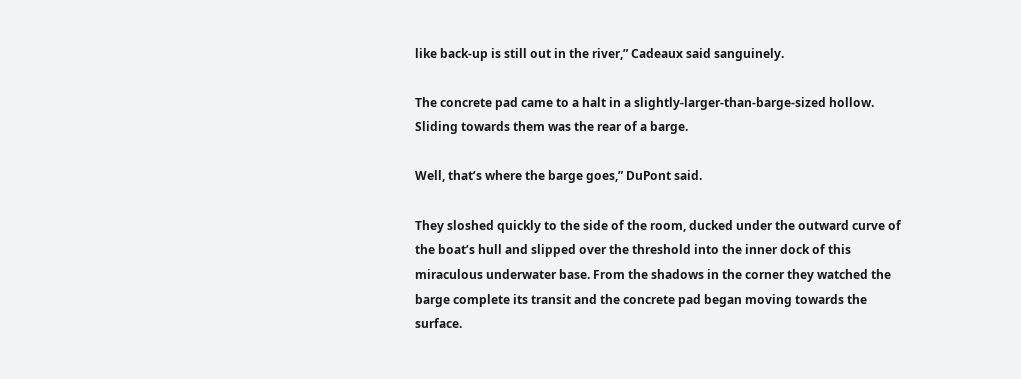like back-up is still out in the river,” Cadeaux said sanguinely.

The concrete pad came to a halt in a slightly-larger-than-barge-sized hollow. Sliding towards them was the rear of a barge.

Well, that’s where the barge goes,” DuPont said.

They sloshed quickly to the side of the room, ducked under the outward curve of the boat’s hull and slipped over the threshold into the inner dock of this miraculous underwater base. From the shadows in the corner they watched the barge complete its transit and the concrete pad began moving towards the surface.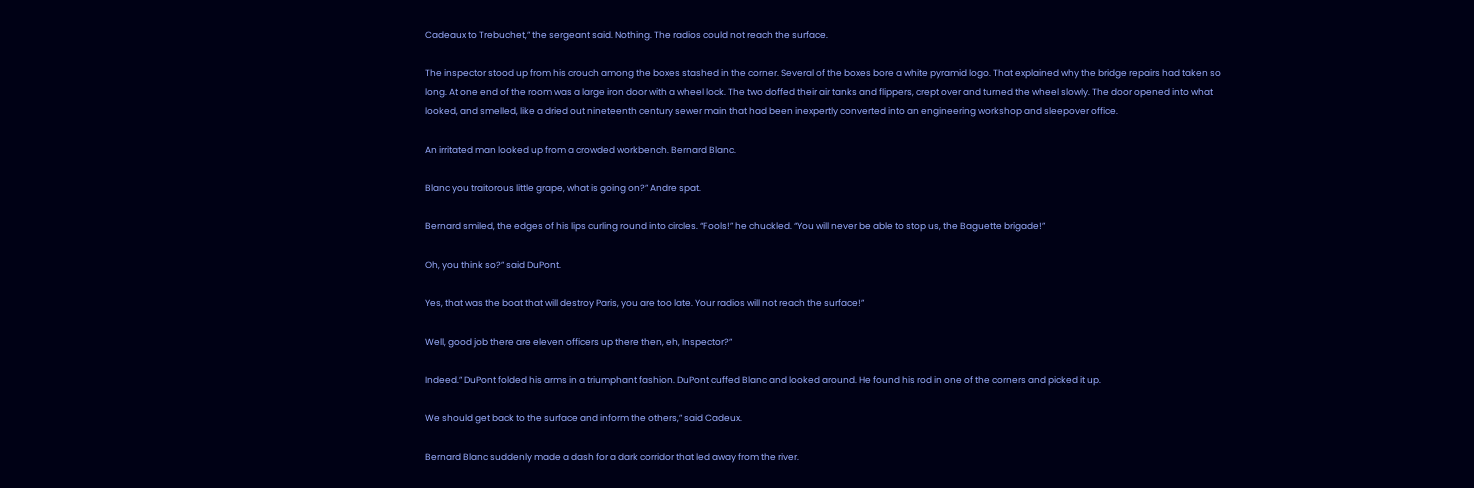Cadeaux to Trebuchet,” the sergeant said. Nothing. The radios could not reach the surface.

The inspector stood up from his crouch among the boxes stashed in the corner. Several of the boxes bore a white pyramid logo. That explained why the bridge repairs had taken so long. At one end of the room was a large iron door with a wheel lock. The two doffed their air tanks and flippers, crept over and turned the wheel slowly. The door opened into what looked, and smelled, like a dried out nineteenth century sewer main that had been inexpertly converted into an engineering workshop and sleepover office.

An irritated man looked up from a crowded workbench. Bernard Blanc.

Blanc you traitorous little grape, what is going on?” Andre spat.

Bernard smiled, the edges of his lips curling round into circles. “Fools!” he chuckled. “You will never be able to stop us, the Baguette brigade!”

Oh, you think so?” said DuPont.

Yes, that was the boat that will destroy Paris, you are too late. Your radios will not reach the surface!”

Well, good job there are eleven officers up there then, eh, Inspector?”

Indeed.” DuPont folded his arms in a triumphant fashion. DuPont cuffed Blanc and looked around. He found his rod in one of the corners and picked it up.

We should get back to the surface and inform the others,” said Cadeux.

Bernard Blanc suddenly made a dash for a dark corridor that led away from the river.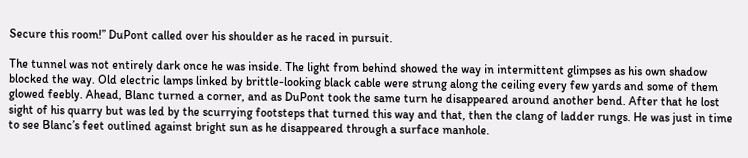Secure this room!” DuPont called over his shoulder as he raced in pursuit.

The tunnel was not entirely dark once he was inside. The light from behind showed the way in intermittent glimpses as his own shadow blocked the way. Old electric lamps linked by brittle-looking black cable were strung along the ceiling every few yards and some of them glowed feebly. Ahead, Blanc turned a corner, and as DuPont took the same turn he disappeared around another bend. After that he lost sight of his quarry but was led by the scurrying footsteps that turned this way and that, then the clang of ladder rungs. He was just in time to see Blanc’s feet outlined against bright sun as he disappeared through a surface manhole.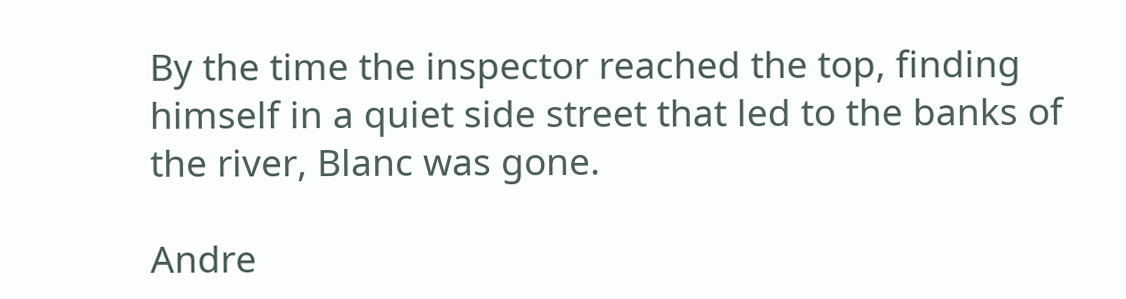By the time the inspector reached the top, finding himself in a quiet side street that led to the banks of the river, Blanc was gone.

Andre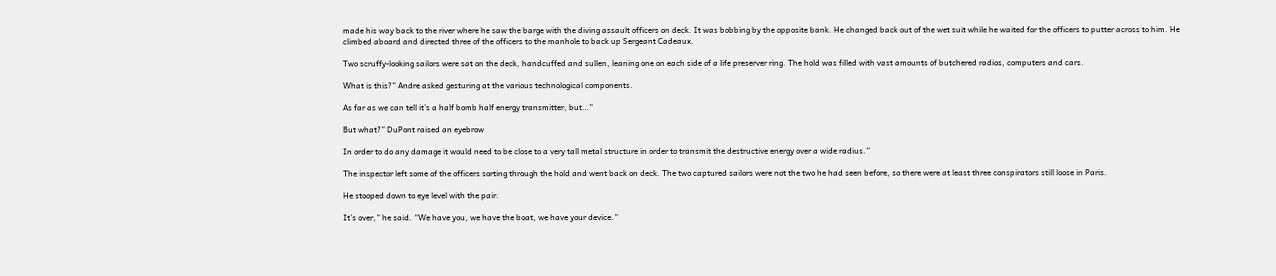made his way back to the river where he saw the barge with the diving assault officers on deck. It was bobbing by the opposite bank. He changed back out of the wet suit while he waited for the officers to putter across to him. He climbed aboard and directed three of the officers to the manhole to back up Sergeant Cadeaux.

Two scruffy-looking sailors were sat on the deck, handcuffed and sullen, leaning one on each side of a life preserver ring. The hold was filled with vast amounts of butchered radios, computers and cars.

What is this?” Andre asked gesturing at the various technological components.

As far as we can tell it’s a half bomb half energy transmitter, but…”

But what?” DuPont raised an eyebrow

In order to do any damage it would need to be close to a very tall metal structure in order to transmit the destructive energy over a wide radius.”

The inspector left some of the officers sorting through the hold and went back on deck. The two captured sailors were not the two he had seen before, so there were at least three conspirators still loose in Paris.

He stooped down to eye level with the pair.

It’s over,” he said. “We have you, we have the boat, we have your device.”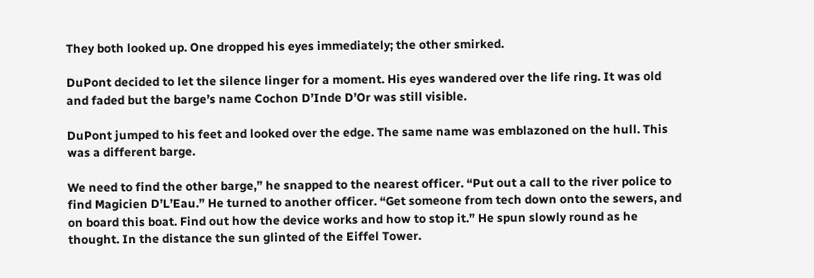They both looked up. One dropped his eyes immediately; the other smirked.

DuPont decided to let the silence linger for a moment. His eyes wandered over the life ring. It was old and faded but the barge’s name Cochon D’Inde D’Or was still visible.

DuPont jumped to his feet and looked over the edge. The same name was emblazoned on the hull. This was a different barge.

We need to find the other barge,” he snapped to the nearest officer. “Put out a call to the river police to find Magicien D’L’Eau.” He turned to another officer. “Get someone from tech down onto the sewers, and on board this boat. Find out how the device works and how to stop it.” He spun slowly round as he thought. In the distance the sun glinted of the Eiffel Tower.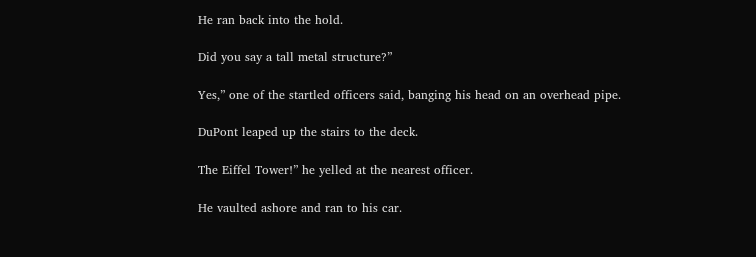He ran back into the hold.

Did you say a tall metal structure?”

Yes,” one of the startled officers said, banging his head on an overhead pipe.

DuPont leaped up the stairs to the deck.

The Eiffel Tower!” he yelled at the nearest officer.

He vaulted ashore and ran to his car.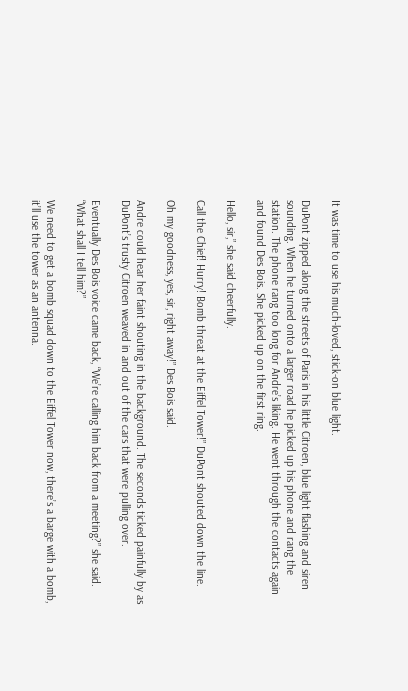It was time to use his much-loved, stick-on blue light.

DuPont zipped along the streets of Paris in his little Citroen, blue light flashing and siren sounding. When he turned onto a larger road he picked up his phone and rang the station. The phone rang too long for Andre’s liking. He went through the contacts again and found Des Bois. She picked up on the first ring.

Hello, sir,” she said cheerfully.

Call the Chief! Hurry! Bomb threat at the Eiffel Tower!” DuPont shouted down the line.

Oh my goodness, yes, sir, right away!” Des Bois said.

Andre could hear her faint shouting in the background. The seconds ticked painfully by as DuPont’s trusty Citroen weaved in and out of the cars that were pulling over.

Eventually Des Bois voice came back, “We’re calling him back from a meeting?” she said. “What shall I tell him?”

We need to get a bomb squad down to the Eiffel Tower now, there’s a barge with a bomb, it’ll use the tower as an antenna.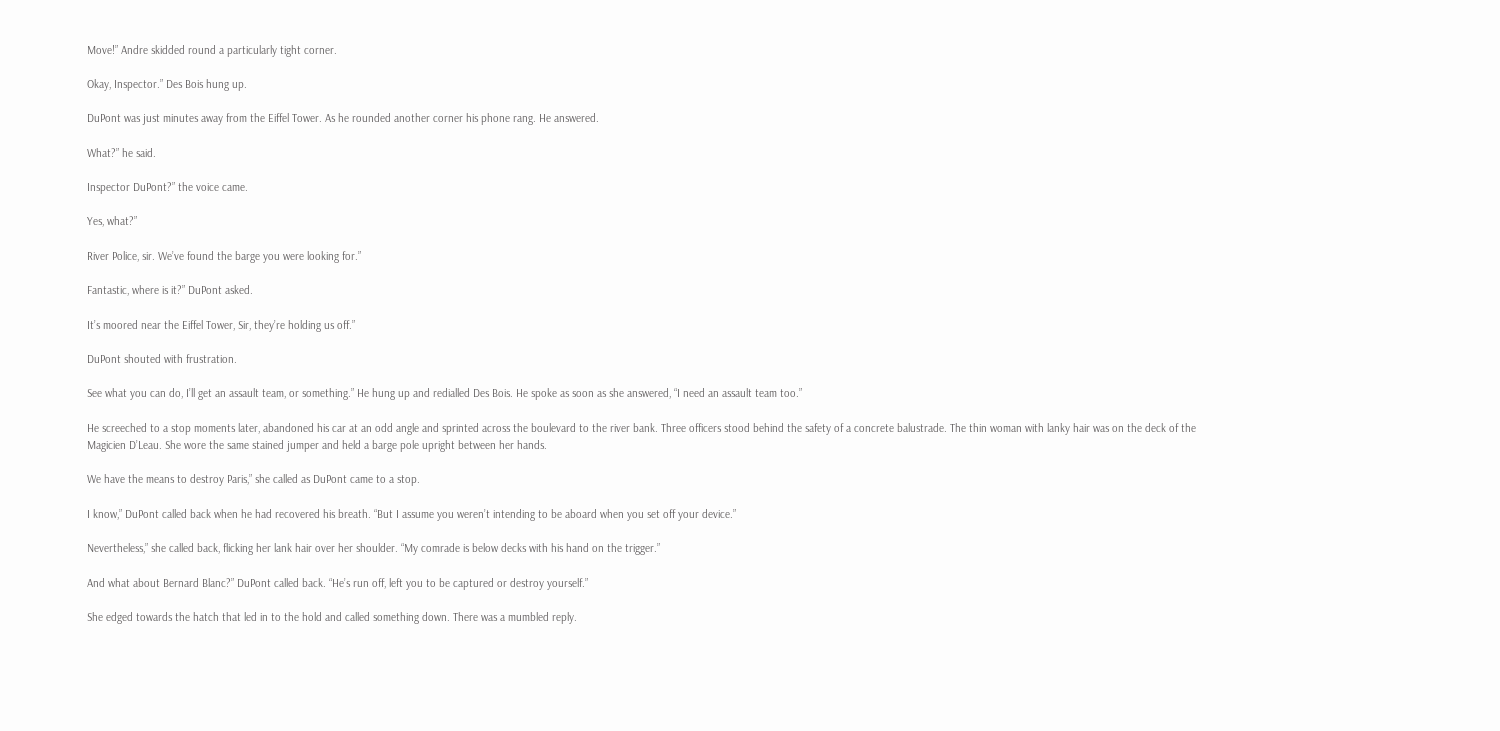Move!” Andre skidded round a particularly tight corner.

Okay, Inspector.” Des Bois hung up.

DuPont was just minutes away from the Eiffel Tower. As he rounded another corner his phone rang. He answered.

What?” he said.

Inspector DuPont?” the voice came.

Yes, what?”

River Police, sir. We’ve found the barge you were looking for.”

Fantastic, where is it?” DuPont asked.

It’s moored near the Eiffel Tower, Sir, they’re holding us off.”

DuPont shouted with frustration.

See what you can do, I’ll get an assault team, or something.” He hung up and redialled Des Bois. He spoke as soon as she answered, “I need an assault team too.”

He screeched to a stop moments later, abandoned his car at an odd angle and sprinted across the boulevard to the river bank. Three officers stood behind the safety of a concrete balustrade. The thin woman with lanky hair was on the deck of the Magicien D’Leau. She wore the same stained jumper and held a barge pole upright between her hands.

We have the means to destroy Paris,” she called as DuPont came to a stop.

I know,” DuPont called back when he had recovered his breath. “But I assume you weren’t intending to be aboard when you set off your device.”

Nevertheless,” she called back, flicking her lank hair over her shoulder. “My comrade is below decks with his hand on the trigger.”

And what about Bernard Blanc?” DuPont called back. “He’s run off, left you to be captured or destroy yourself.”

She edged towards the hatch that led in to the hold and called something down. There was a mumbled reply.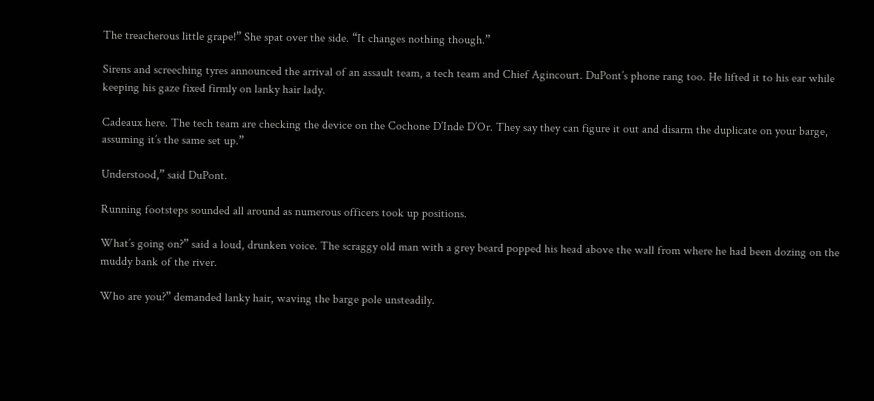The treacherous little grape!” She spat over the side. “It changes nothing though.”

Sirens and screeching tyres announced the arrival of an assault team, a tech team and Chief Agincourt. DuPont’s phone rang too. He lifted it to his ear while keeping his gaze fixed firmly on lanky hair lady.

Cadeaux here. The tech team are checking the device on the Cochone D’Inde D’Or. They say they can figure it out and disarm the duplicate on your barge, assuming it’s the same set up.”

Understood,” said DuPont.

Running footsteps sounded all around as numerous officers took up positions.

What’s going on?” said a loud, drunken voice. The scraggy old man with a grey beard popped his head above the wall from where he had been dozing on the muddy bank of the river.

Who are you?” demanded lanky hair, waving the barge pole unsteadily.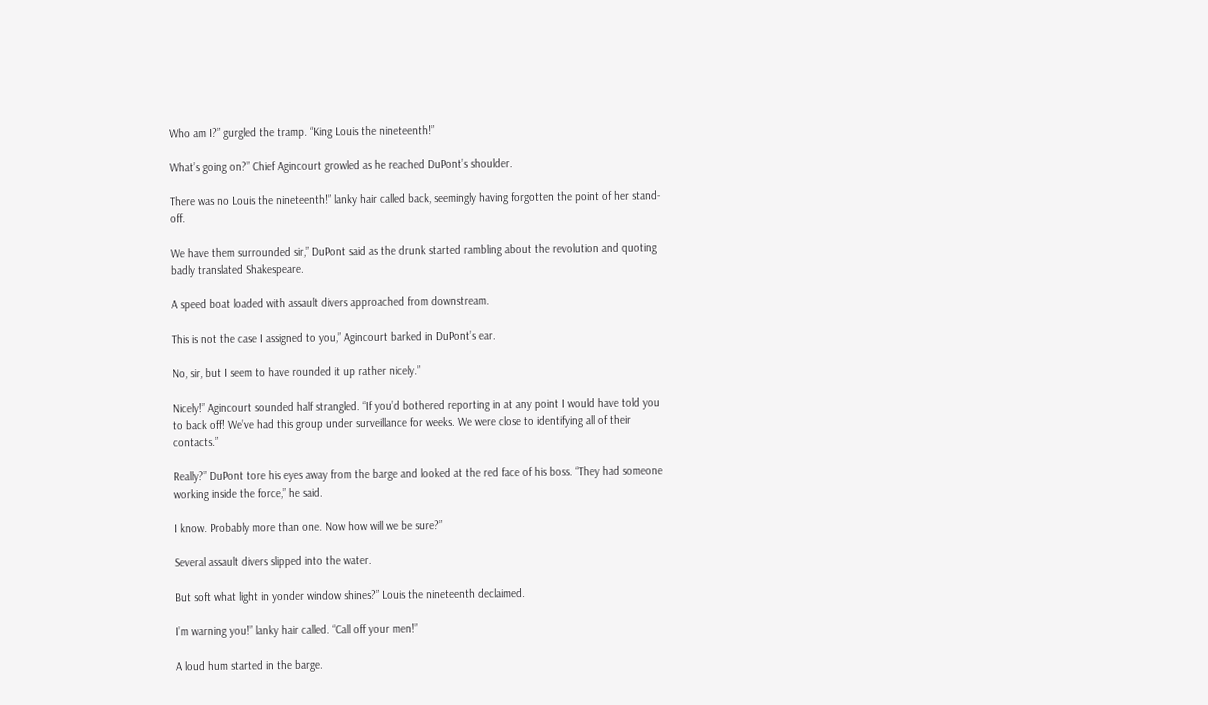Who am I?” gurgled the tramp. “King Louis the nineteenth!”

What’s going on?” Chief Agincourt growled as he reached DuPont’s shoulder.

There was no Louis the nineteenth!” lanky hair called back, seemingly having forgotten the point of her stand-off.

We have them surrounded sir,” DuPont said as the drunk started rambling about the revolution and quoting badly translated Shakespeare.

A speed boat loaded with assault divers approached from downstream.

This is not the case I assigned to you,” Agincourt barked in DuPont’s ear.

No, sir, but I seem to have rounded it up rather nicely.”

Nicely!” Agincourt sounded half strangled. “If you’d bothered reporting in at any point I would have told you to back off! We’ve had this group under surveillance for weeks. We were close to identifying all of their contacts.”

Really?” DuPont tore his eyes away from the barge and looked at the red face of his boss. “They had someone working inside the force,” he said.

I know. Probably more than one. Now how will we be sure?”

Several assault divers slipped into the water.

But soft what light in yonder window shines?” Louis the nineteenth declaimed.

I’m warning you!” lanky hair called. “Call off your men!”

A loud hum started in the barge.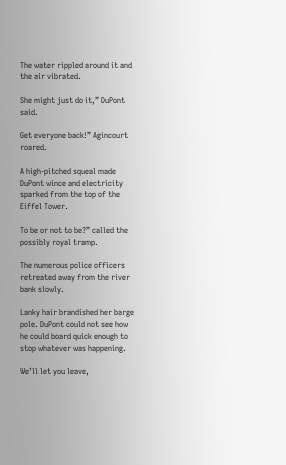The water rippled around it and the air vibrated.

She might just do it,” DuPont said.

Get everyone back!” Agincourt roared.

A high-pitched squeal made DuPont wince and electricity sparked from the top of the Eiffel Tower.

To be or not to be?” called the possibly royal tramp.

The numerous police officers retreated away from the river bank slowly.

Lanky hair brandished her barge pole. DuPont could not see how he could board quick enough to stop whatever was happening.

We’ll let you leave,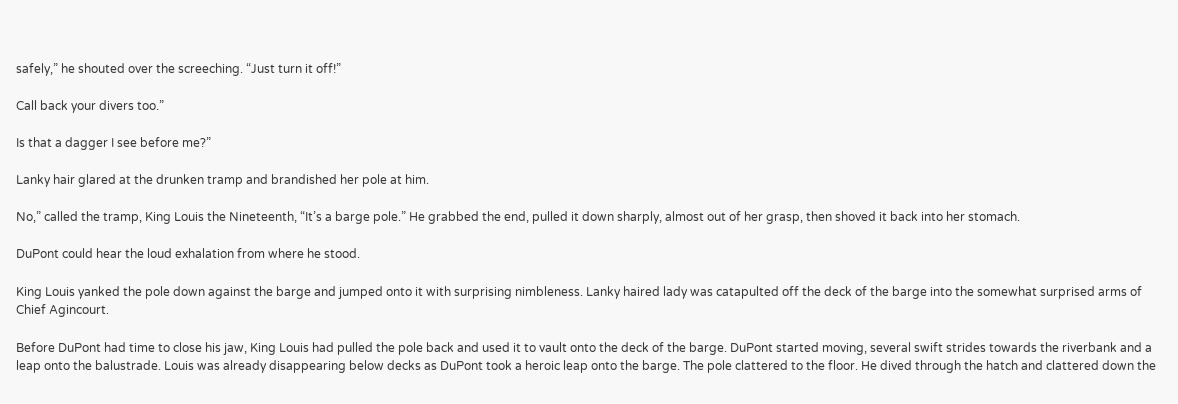safely,” he shouted over the screeching. “Just turn it off!”

Call back your divers too.”

Is that a dagger I see before me?”

Lanky hair glared at the drunken tramp and brandished her pole at him.

No,” called the tramp, King Louis the Nineteenth, “It’s a barge pole.” He grabbed the end, pulled it down sharply, almost out of her grasp, then shoved it back into her stomach.

DuPont could hear the loud exhalation from where he stood.

King Louis yanked the pole down against the barge and jumped onto it with surprising nimbleness. Lanky haired lady was catapulted off the deck of the barge into the somewhat surprised arms of Chief Agincourt.

Before DuPont had time to close his jaw, King Louis had pulled the pole back and used it to vault onto the deck of the barge. DuPont started moving, several swift strides towards the riverbank and a leap onto the balustrade. Louis was already disappearing below decks as DuPont took a heroic leap onto the barge. The pole clattered to the floor. He dived through the hatch and clattered down the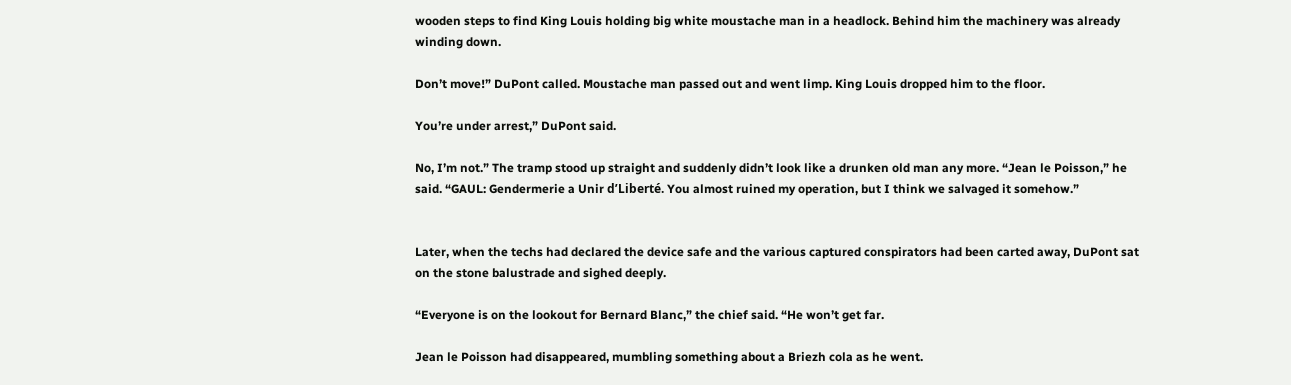wooden steps to find King Louis holding big white moustache man in a headlock. Behind him the machinery was already winding down.

Don’t move!” DuPont called. Moustache man passed out and went limp. King Louis dropped him to the floor.

You’re under arrest,” DuPont said.

No, I’m not.” The tramp stood up straight and suddenly didn’t look like a drunken old man any more. “Jean le Poisson,” he said. “GAUL: Gendermerie a Unir d’Liberté. You almost ruined my operation, but I think we salvaged it somehow.”


Later, when the techs had declared the device safe and the various captured conspirators had been carted away, DuPont sat on the stone balustrade and sighed deeply.

“Everyone is on the lookout for Bernard Blanc,” the chief said. “He won’t get far.

Jean le Poisson had disappeared, mumbling something about a Briezh cola as he went.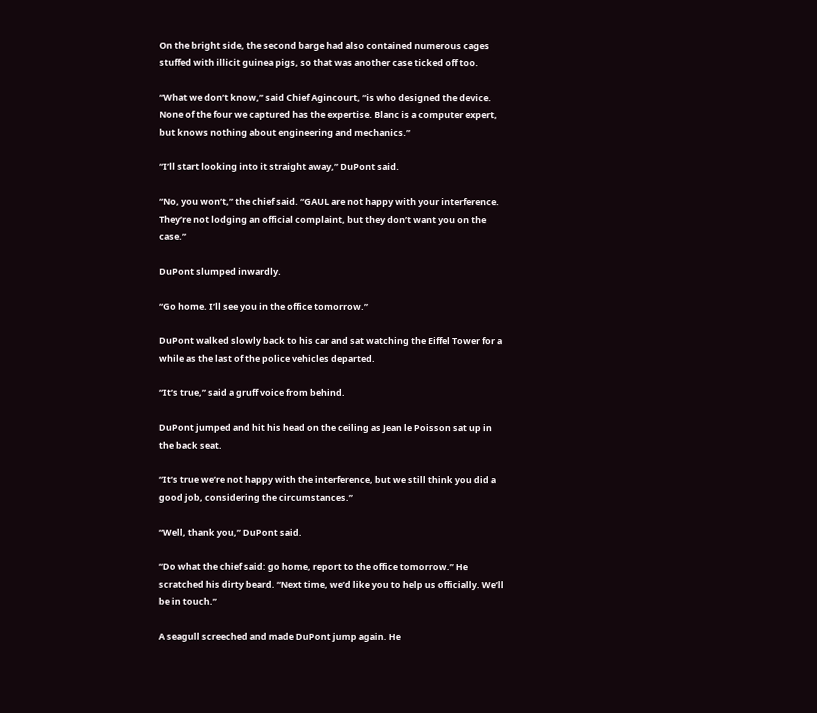On the bright side, the second barge had also contained numerous cages stuffed with illicit guinea pigs, so that was another case ticked off too.

“What we don’t know,” said Chief Agincourt, “is who designed the device. None of the four we captured has the expertise. Blanc is a computer expert, but knows nothing about engineering and mechanics.”

“I’ll start looking into it straight away,” DuPont said.

“No, you won’t,” the chief said. “GAUL are not happy with your interference. They’re not lodging an official complaint, but they don’t want you on the case.”

DuPont slumped inwardly.

“Go home. I’ll see you in the office tomorrow.”

DuPont walked slowly back to his car and sat watching the Eiffel Tower for a while as the last of the police vehicles departed.

“It’s true,” said a gruff voice from behind.

DuPont jumped and hit his head on the ceiling as Jean le Poisson sat up in the back seat.

“It’s true we’re not happy with the interference, but we still think you did a good job, considering the circumstances.”

“Well, thank you,” DuPont said.

“Do what the chief said: go home, report to the office tomorrow.” He scratched his dirty beard. “Next time, we’d like you to help us officially. We’ll be in touch.”

A seagull screeched and made DuPont jump again. He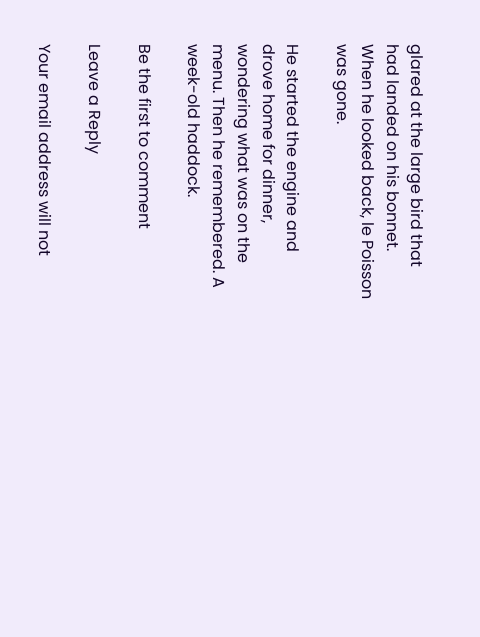glared at the large bird that had landed on his bonnet. When he looked back, le Poisson was gone.

He started the engine and drove home for dinner, wondering what was on the menu. Then he remembered. A week-old haddock.

Be the first to comment

Leave a Reply

Your email address will not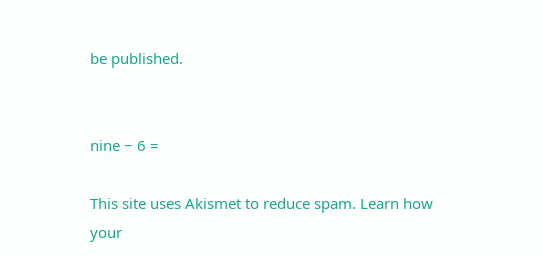be published.


nine − 6 =

This site uses Akismet to reduce spam. Learn how your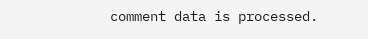comment data is processed.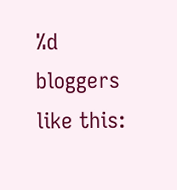%d bloggers like this: